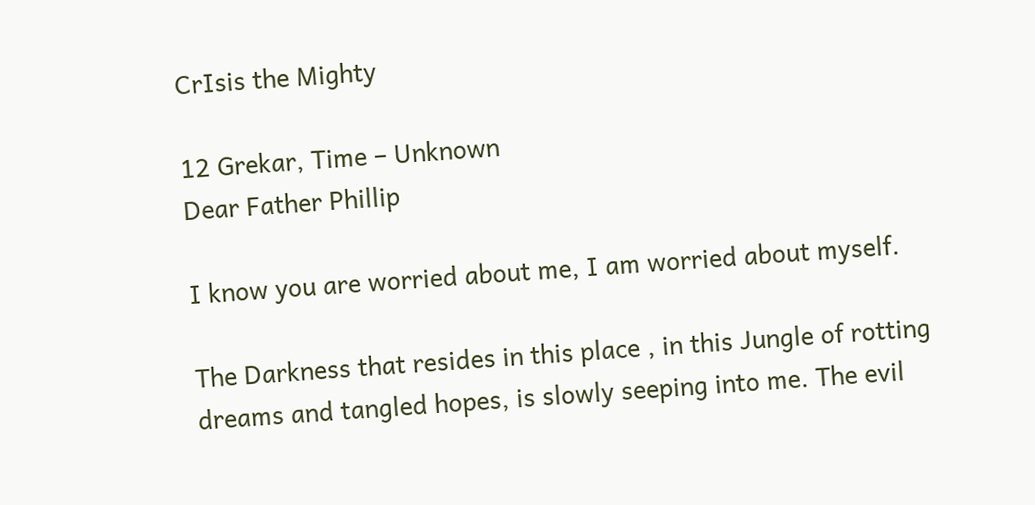CrIsis the Mighty

12 Grekar, Time – Unknown
Dear Father Phillip

I know you are worried about me, I am worried about myself.

The Darkness that resides in this place , in this Jungle of rotting dreams and tangled hopes, is slowly seeping into me. The evil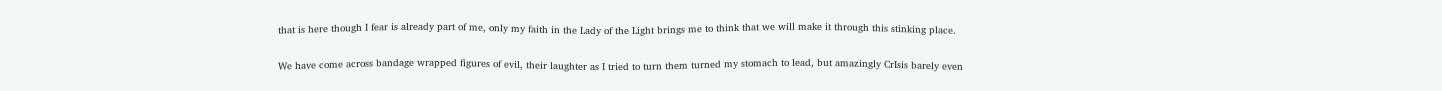that is here though I fear is already part of me, only my faith in the Lady of the Light brings me to think that we will make it through this stinking place.

We have come across bandage wrapped figures of evil, their laughter as I tried to turn them turned my stomach to lead, but amazingly CrIsis barely even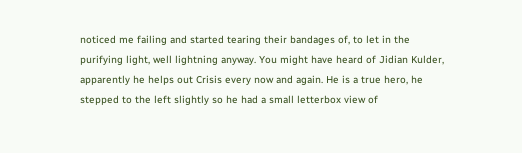noticed me failing and started tearing their bandages of, to let in the purifying light, well lightning anyway. You might have heard of Jidian Kulder, apparently he helps out Crisis every now and again. He is a true hero, he stepped to the left slightly so he had a small letterbox view of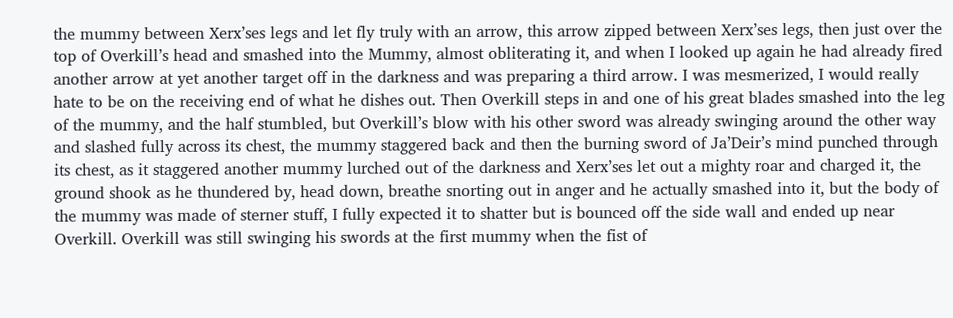the mummy between Xerx’ses legs and let fly truly with an arrow, this arrow zipped between Xerx’ses legs, then just over the top of Overkill’s head and smashed into the Mummy, almost obliterating it, and when I looked up again he had already fired another arrow at yet another target off in the darkness and was preparing a third arrow. I was mesmerized, I would really hate to be on the receiving end of what he dishes out. Then Overkill steps in and one of his great blades smashed into the leg of the mummy, and the half stumbled, but Overkill’s blow with his other sword was already swinging around the other way and slashed fully across its chest, the mummy staggered back and then the burning sword of Ja’Deir’s mind punched through its chest, as it staggered another mummy lurched out of the darkness and Xerx’ses let out a mighty roar and charged it, the ground shook as he thundered by, head down, breathe snorting out in anger and he actually smashed into it, but the body of the mummy was made of sterner stuff, I fully expected it to shatter but is bounced off the side wall and ended up near Overkill. Overkill was still swinging his swords at the first mummy when the fist of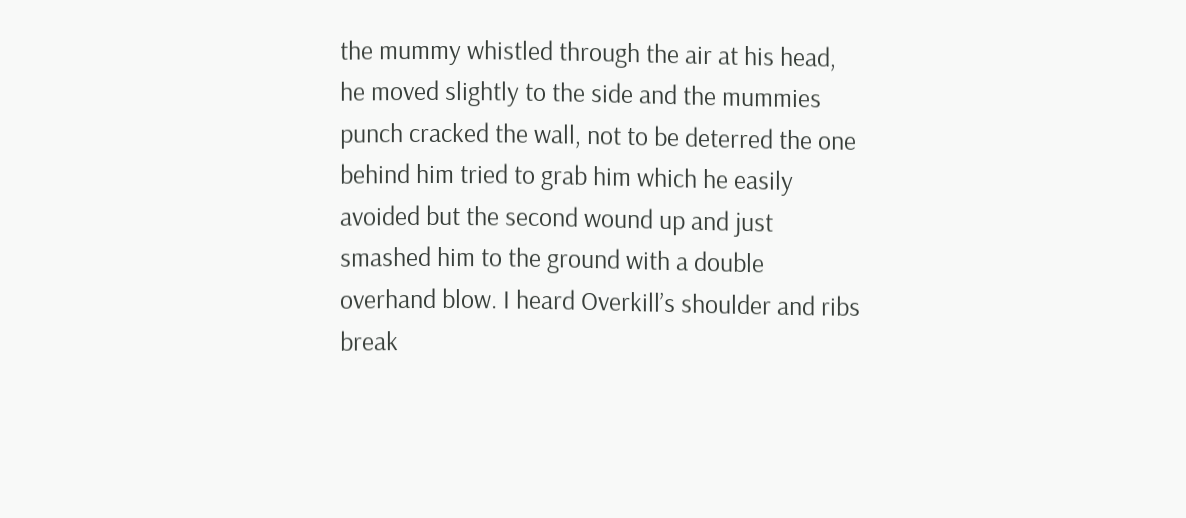the mummy whistled through the air at his head, he moved slightly to the side and the mummies punch cracked the wall, not to be deterred the one behind him tried to grab him which he easily avoided but the second wound up and just smashed him to the ground with a double overhand blow. I heard Overkill’s shoulder and ribs break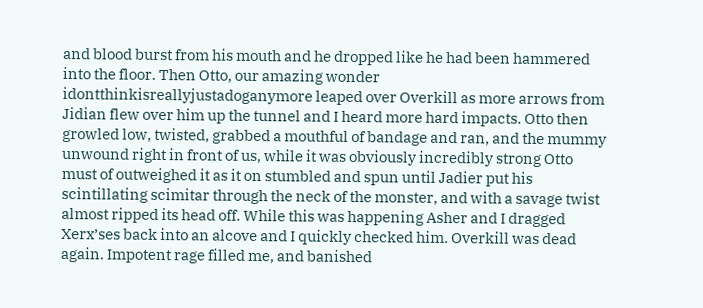and blood burst from his mouth and he dropped like he had been hammered into the floor. Then Otto, our amazing wonder idontthinkisreallyjustadoganymore leaped over Overkill as more arrows from Jidian flew over him up the tunnel and I heard more hard impacts. Otto then growled low, twisted, grabbed a mouthful of bandage and ran, and the mummy unwound right in front of us, while it was obviously incredibly strong Otto must of outweighed it as it on stumbled and spun until Jadier put his scintillating scimitar through the neck of the monster, and with a savage twist almost ripped its head off. While this was happening Asher and I dragged Xerx’ses back into an alcove and I quickly checked him. Overkill was dead again. Impotent rage filled me, and banished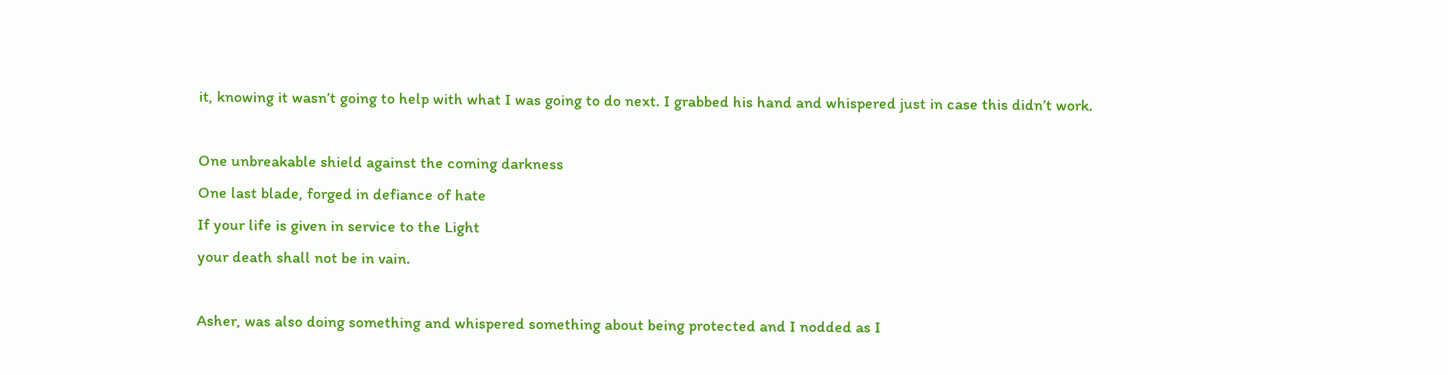it, knowing it wasn’t going to help with what I was going to do next. I grabbed his hand and whispered just in case this didn’t work.

One unbreakable shield against the coming darkness
One last blade, forged in defiance of hate
If your life is given in service to the Light
your death shall not be in vain.

Asher, was also doing something and whispered something about being protected and I nodded as I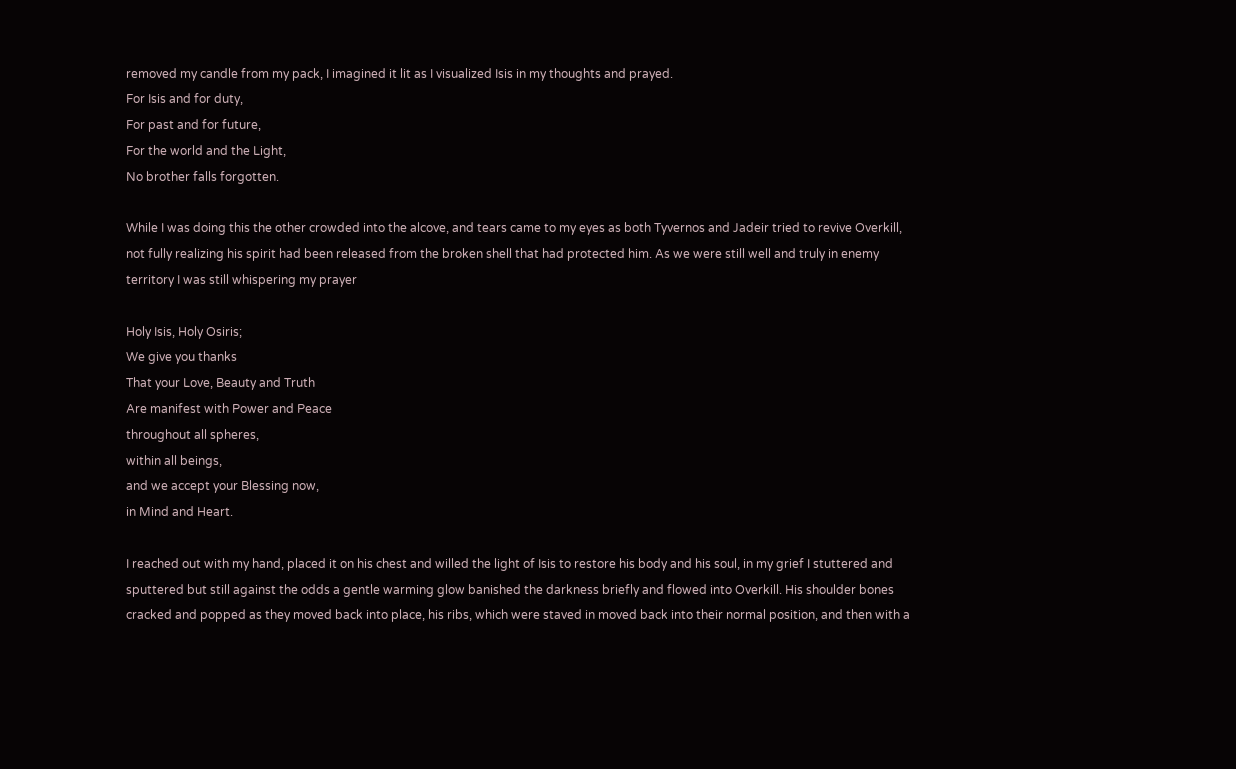removed my candle from my pack, I imagined it lit as I visualized Isis in my thoughts and prayed.
For Isis and for duty,
For past and for future,
For the world and the Light,
No brother falls forgotten.

While I was doing this the other crowded into the alcove, and tears came to my eyes as both Tyvernos and Jadeir tried to revive Overkill, not fully realizing his spirit had been released from the broken shell that had protected him. As we were still well and truly in enemy territory I was still whispering my prayer

Holy Isis, Holy Osiris;
We give you thanks
That your Love, Beauty and Truth
Are manifest with Power and Peace
throughout all spheres,
within all beings,
and we accept your Blessing now,
in Mind and Heart.

I reached out with my hand, placed it on his chest and willed the light of Isis to restore his body and his soul, in my grief I stuttered and sputtered but still against the odds a gentle warming glow banished the darkness briefly and flowed into Overkill. His shoulder bones cracked and popped as they moved back into place, his ribs, which were staved in moved back into their normal position, and then with a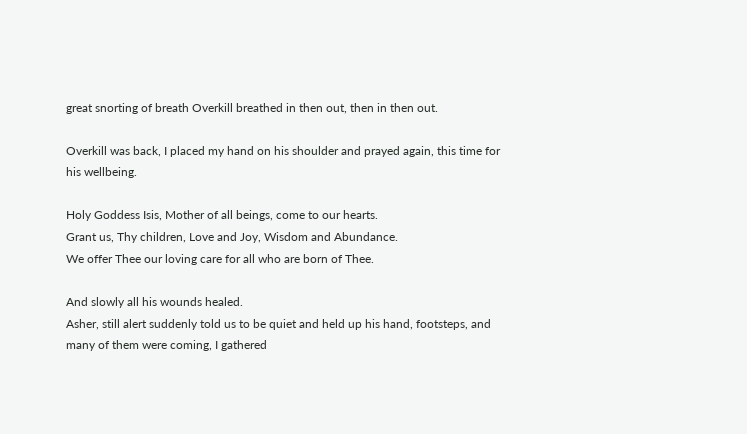great snorting of breath Overkill breathed in then out, then in then out.

Overkill was back, I placed my hand on his shoulder and prayed again, this time for his wellbeing.

Holy Goddess Isis, Mother of all beings, come to our hearts.
Grant us, Thy children, Love and Joy, Wisdom and Abundance.
We offer Thee our loving care for all who are born of Thee.

And slowly all his wounds healed.
Asher, still alert suddenly told us to be quiet and held up his hand, footsteps, and many of them were coming, I gathered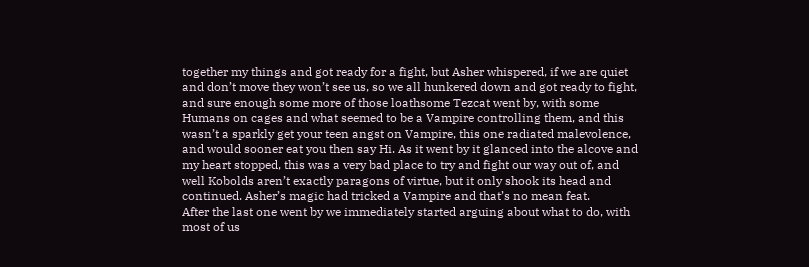together my things and got ready for a fight, but Asher whispered, if we are quiet and don’t move they won’t see us, so we all hunkered down and got ready to fight, and sure enough some more of those loathsome Tezcat went by, with some Humans on cages and what seemed to be a Vampire controlling them, and this wasn’t a sparkly get your teen angst on Vampire, this one radiated malevolence, and would sooner eat you then say Hi. As it went by it glanced into the alcove and my heart stopped, this was a very bad place to try and fight our way out of, and well Kobolds aren’t exactly paragons of virtue, but it only shook its head and continued. Asher’s magic had tricked a Vampire and that’s no mean feat.
After the last one went by we immediately started arguing about what to do, with most of us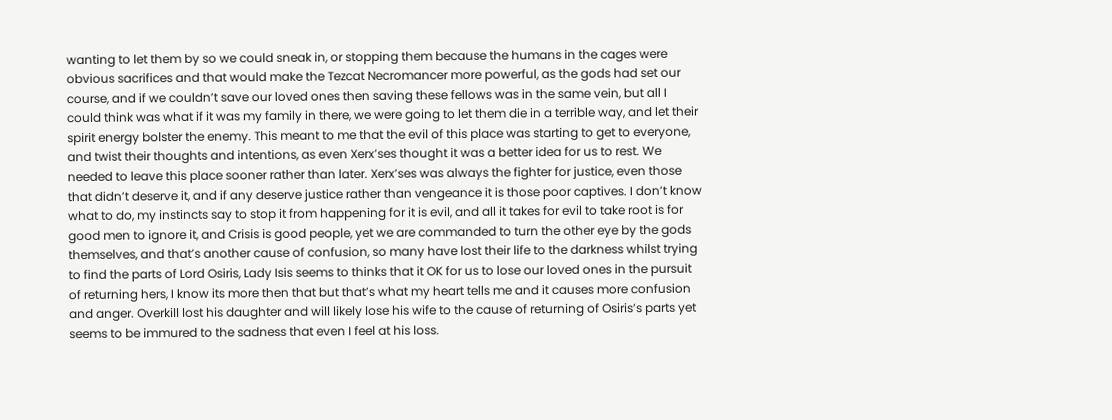wanting to let them by so we could sneak in, or stopping them because the humans in the cages were obvious sacrifices and that would make the Tezcat Necromancer more powerful, as the gods had set our course, and if we couldn’t save our loved ones then saving these fellows was in the same vein, but all I could think was what if it was my family in there, we were going to let them die in a terrible way, and let their spirit energy bolster the enemy. This meant to me that the evil of this place was starting to get to everyone, and twist their thoughts and intentions, as even Xerx’ses thought it was a better idea for us to rest. We needed to leave this place sooner rather than later. Xerx’ses was always the fighter for justice, even those that didn’t deserve it, and if any deserve justice rather than vengeance it is those poor captives. I don’t know what to do, my instincts say to stop it from happening for it is evil, and all it takes for evil to take root is for good men to ignore it, and Crisis is good people, yet we are commanded to turn the other eye by the gods themselves, and that’s another cause of confusion, so many have lost their life to the darkness whilst trying to find the parts of Lord Osiris, Lady Isis seems to thinks that it OK for us to lose our loved ones in the pursuit of returning hers, I know its more then that but that’s what my heart tells me and it causes more confusion and anger. Overkill lost his daughter and will likely lose his wife to the cause of returning of Osiris’s parts yet seems to be immured to the sadness that even I feel at his loss.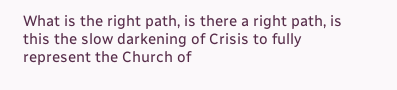What is the right path, is there a right path, is this the slow darkening of Crisis to fully represent the Church of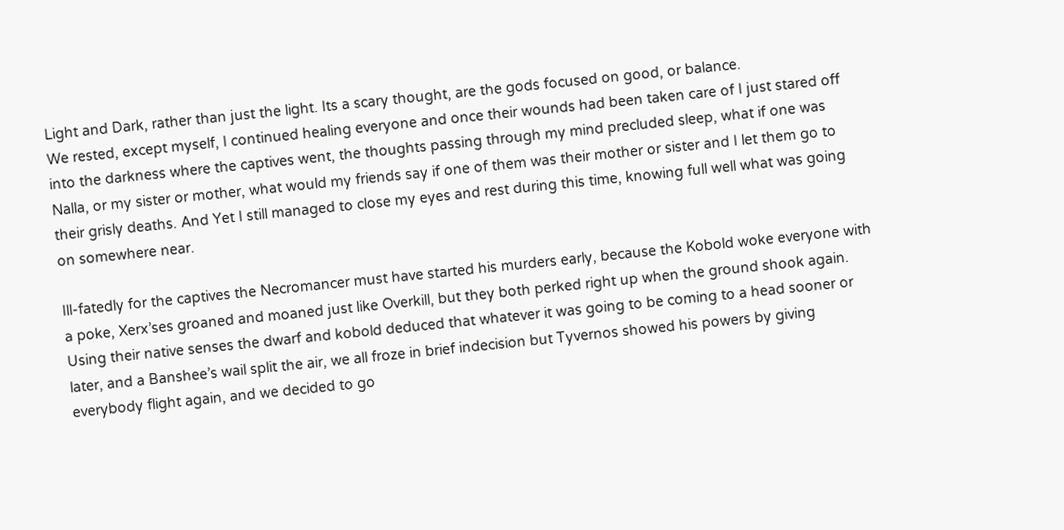Light and Dark, rather than just the light. Its a scary thought, are the gods focused on good, or balance.
We rested, except myself, I continued healing everyone and once their wounds had been taken care of I just stared off into the darkness where the captives went, the thoughts passing through my mind precluded sleep, what if one was Nalla, or my sister or mother, what would my friends say if one of them was their mother or sister and I let them go to their grisly deaths. And Yet I still managed to close my eyes and rest during this time, knowing full well what was going on somewhere near.

Ill-fatedly for the captives the Necromancer must have started his murders early, because the Kobold woke everyone with a poke, Xerx’ses groaned and moaned just like Overkill, but they both perked right up when the ground shook again. Using their native senses the dwarf and kobold deduced that whatever it was going to be coming to a head sooner or later, and a Banshee’s wail split the air, we all froze in brief indecision but Tyvernos showed his powers by giving everybody flight again, and we decided to go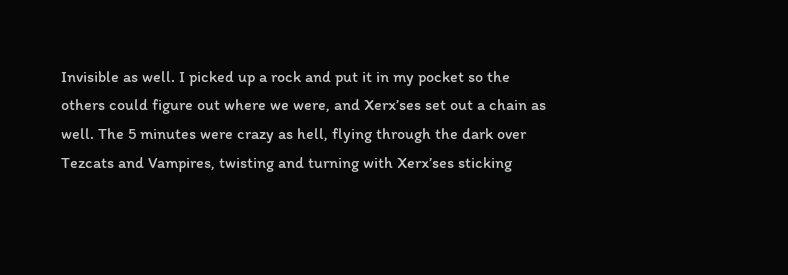Invisible as well. I picked up a rock and put it in my pocket so the others could figure out where we were, and Xerx’ses set out a chain as well. The 5 minutes were crazy as hell, flying through the dark over Tezcats and Vampires, twisting and turning with Xerx’ses sticking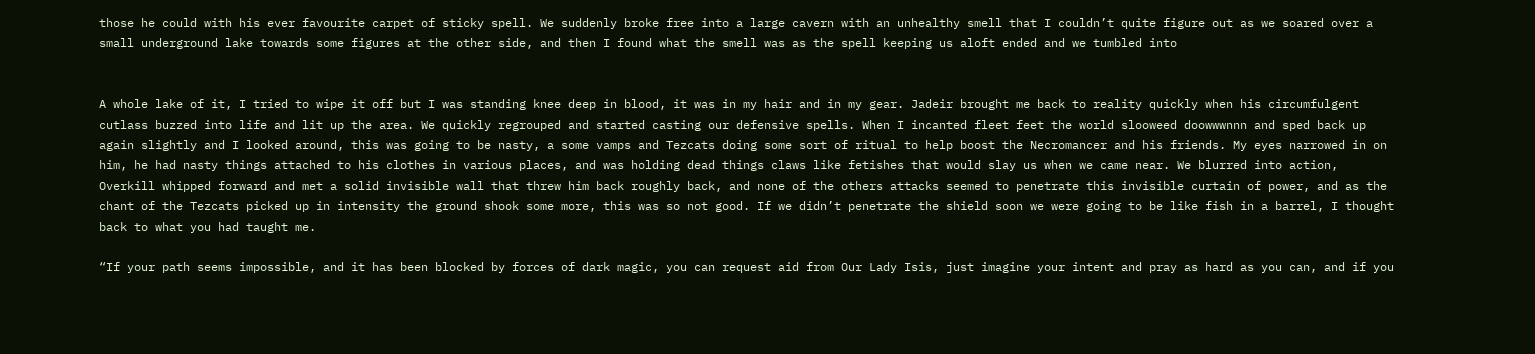those he could with his ever favourite carpet of sticky spell. We suddenly broke free into a large cavern with an unhealthy smell that I couldn’t quite figure out as we soared over a small underground lake towards some figures at the other side, and then I found what the smell was as the spell keeping us aloft ended and we tumbled into


A whole lake of it, I tried to wipe it off but I was standing knee deep in blood, it was in my hair and in my gear. Jadeir brought me back to reality quickly when his circumfulgent cutlass buzzed into life and lit up the area. We quickly regrouped and started casting our defensive spells. When I incanted fleet feet the world slooweed doowwwnnn and sped back up again slightly and I looked around, this was going to be nasty, a some vamps and Tezcats doing some sort of ritual to help boost the Necromancer and his friends. My eyes narrowed in on him, he had nasty things attached to his clothes in various places, and was holding dead things claws like fetishes that would slay us when we came near. We blurred into action, Overkill whipped forward and met a solid invisible wall that threw him back roughly back, and none of the others attacks seemed to penetrate this invisible curtain of power, and as the chant of the Tezcats picked up in intensity the ground shook some more, this was so not good. If we didn’t penetrate the shield soon we were going to be like fish in a barrel, I thought back to what you had taught me.

“If your path seems impossible, and it has been blocked by forces of dark magic, you can request aid from Our Lady Isis, just imagine your intent and pray as hard as you can, and if you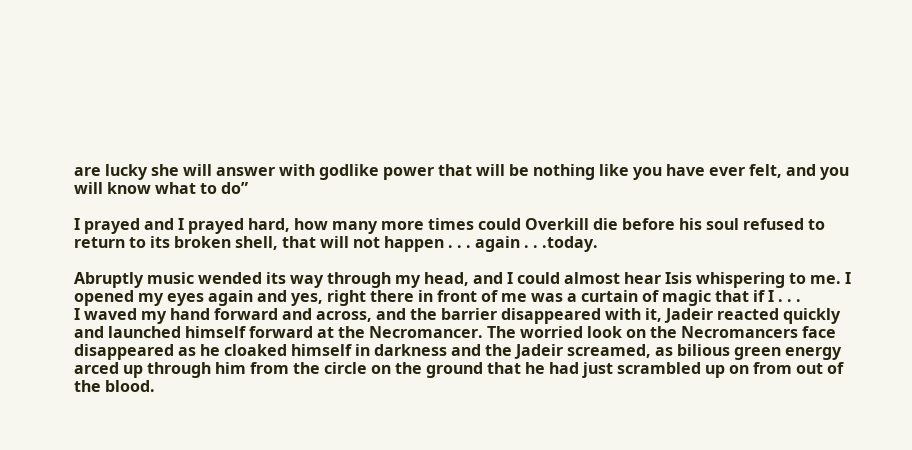are lucky she will answer with godlike power that will be nothing like you have ever felt, and you will know what to do”

I prayed and I prayed hard, how many more times could Overkill die before his soul refused to return to its broken shell, that will not happen . . . again . . .today.

Abruptly music wended its way through my head, and I could almost hear Isis whispering to me. I opened my eyes again and yes, right there in front of me was a curtain of magic that if I . . .
I waved my hand forward and across, and the barrier disappeared with it, Jadeir reacted quickly and launched himself forward at the Necromancer. The worried look on the Necromancers face disappeared as he cloaked himself in darkness and the Jadeir screamed, as bilious green energy arced up through him from the circle on the ground that he had just scrambled up on from out of the blood.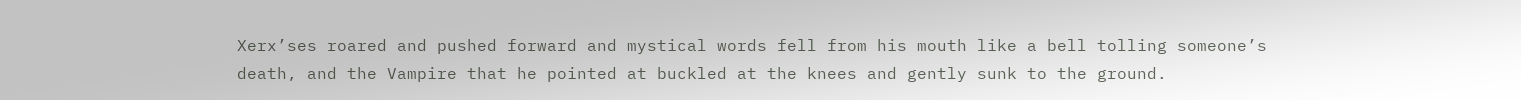Xerx’ses roared and pushed forward and mystical words fell from his mouth like a bell tolling someone’s death, and the Vampire that he pointed at buckled at the knees and gently sunk to the ground.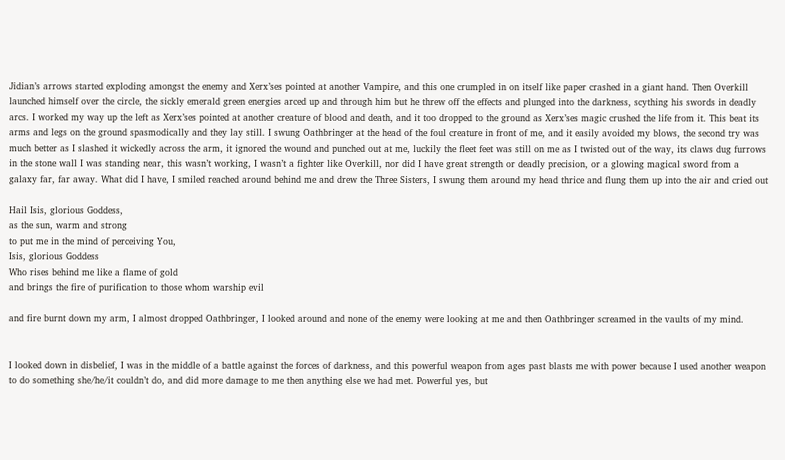Jidian’s arrows started exploding amongst the enemy and Xerx’ses pointed at another Vampire, and this one crumpled in on itself like paper crashed in a giant hand. Then Overkill launched himself over the circle, the sickly emerald green energies arced up and through him but he threw off the effects and plunged into the darkness, scything his swords in deadly arcs. I worked my way up the left as Xerx’ses pointed at another creature of blood and death, and it too dropped to the ground as Xerx’ses magic crushed the life from it. This beat its arms and legs on the ground spasmodically and they lay still. I swung Oathbringer at the head of the foul creature in front of me, and it easily avoided my blows, the second try was much better as I slashed it wickedly across the arm, it ignored the wound and punched out at me, luckily the fleet feet was still on me as I twisted out of the way, its claws dug furrows in the stone wall I was standing near, this wasn’t working, I wasn’t a fighter like Overkill, nor did I have great strength or deadly precision, or a glowing magical sword from a galaxy far, far away. What did I have, I smiled reached around behind me and drew the Three Sisters, I swung them around my head thrice and flung them up into the air and cried out

Hail Isis, glorious Goddess,
as the sun, warm and strong
to put me in the mind of perceiving You,
Isis, glorious Goddess
Who rises behind me like a flame of gold
and brings the fire of purification to those whom warship evil

and fire burnt down my arm, I almost dropped Oathbringer, I looked around and none of the enemy were looking at me and then Oathbringer screamed in the vaults of my mind.


I looked down in disbelief, I was in the middle of a battle against the forces of darkness, and this powerful weapon from ages past blasts me with power because I used another weapon to do something she/he/it couldn’t do, and did more damage to me then anything else we had met. Powerful yes, but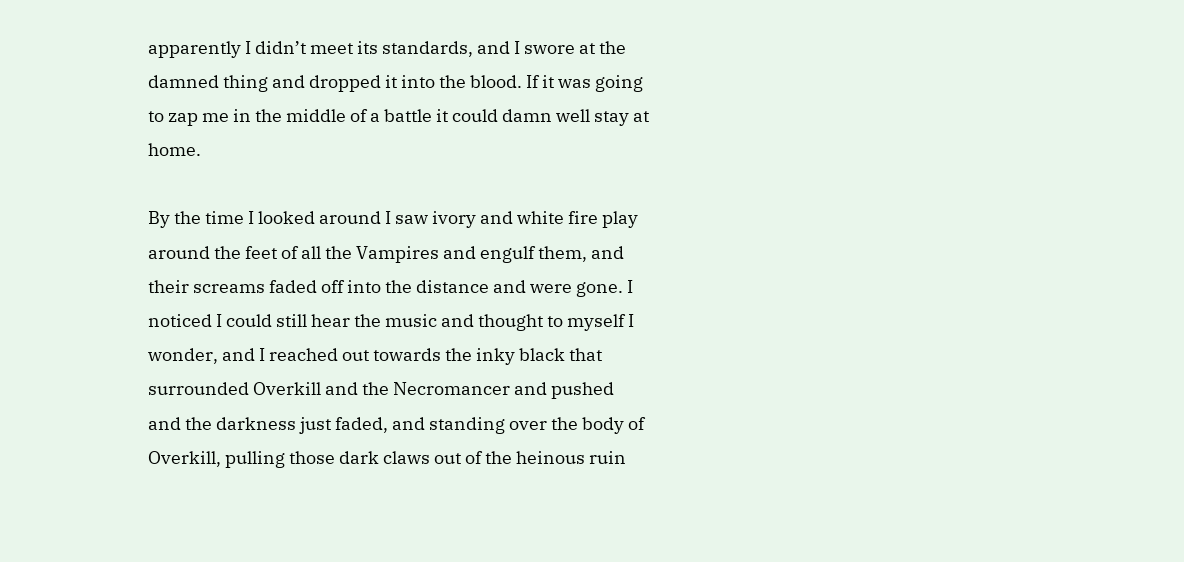apparently I didn’t meet its standards, and I swore at the damned thing and dropped it into the blood. If it was going to zap me in the middle of a battle it could damn well stay at home.

By the time I looked around I saw ivory and white fire play around the feet of all the Vampires and engulf them, and their screams faded off into the distance and were gone. I noticed I could still hear the music and thought to myself I wonder, and I reached out towards the inky black that surrounded Overkill and the Necromancer and pushed and the darkness just faded, and standing over the body of Overkill, pulling those dark claws out of the heinous ruin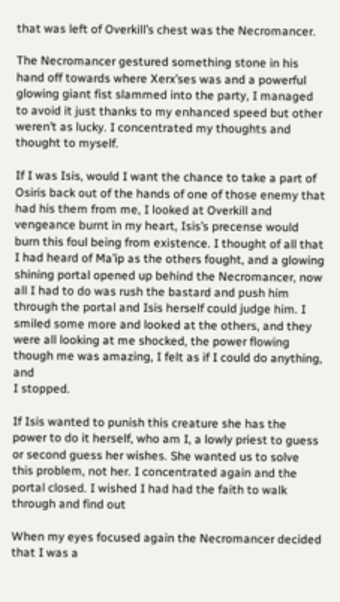that was left of Overkill’s chest was the Necromancer.

The Necromancer gestured something stone in his hand off towards where Xerx’ses was and a powerful glowing giant fist slammed into the party, I managed to avoid it just thanks to my enhanced speed but other weren’t as lucky. I concentrated my thoughts and thought to myself.

If I was Isis, would I want the chance to take a part of Osiris back out of the hands of one of those enemy that had his them from me, I looked at Overkill and vengeance burnt in my heart, Isis’s precense would burn this foul being from existence. I thought of all that I had heard of Ma’ip as the others fought, and a glowing shining portal opened up behind the Necromancer, now all I had to do was rush the bastard and push him through the portal and Isis herself could judge him. I smiled some more and looked at the others, and they were all looking at me shocked, the power flowing though me was amazing, I felt as if I could do anything, and
I stopped.

If Isis wanted to punish this creature she has the power to do it herself, who am I, a lowly priest to guess or second guess her wishes. She wanted us to solve this problem, not her. I concentrated again and the portal closed. I wished I had had the faith to walk through and find out

When my eyes focused again the Necromancer decided that I was a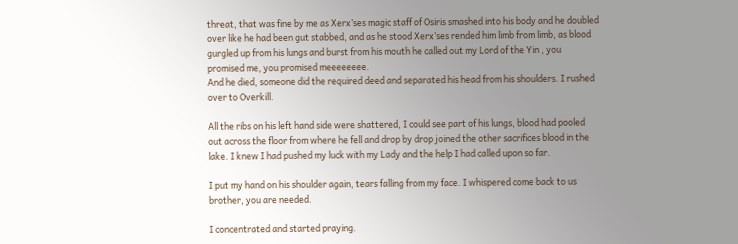threat, that was fine by me as Xerx’ses magic staff of Osiris smashed into his body and he doubled over like he had been gut stabbed, and as he stood Xerx’ses rended him limb from limb, as blood gurgled up from his lungs and burst from his mouth he called out my Lord of the Yin , you promised me, you promised meeeeeeee.
And he died, someone did the required deed and separated his head from his shoulders. I rushed over to Overkill.

All the ribs on his left hand side were shattered, I could see part of his lungs, blood had pooled out across the floor from where he fell and drop by drop joined the other sacrifices blood in the lake. I knew I had pushed my luck with my Lady and the help I had called upon so far.

I put my hand on his shoulder again, tears falling from my face. I whispered come back to us brother, you are needed.

I concentrated and started praying.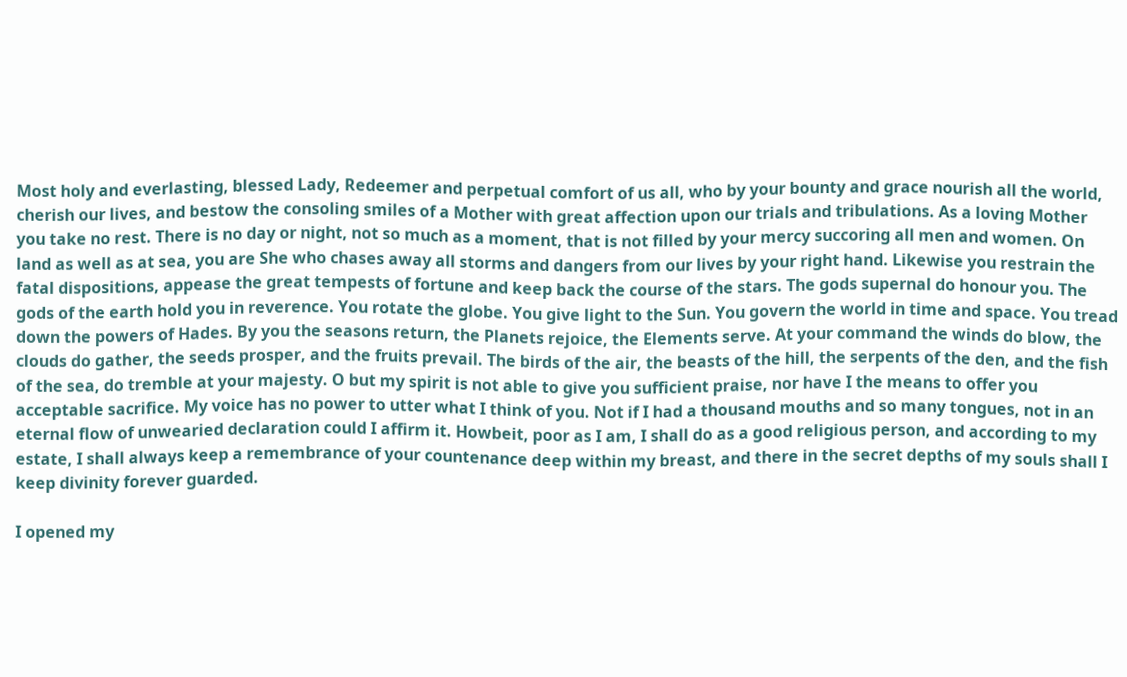Most holy and everlasting, blessed Lady, Redeemer and perpetual comfort of us all, who by your bounty and grace nourish all the world, cherish our lives, and bestow the consoling smiles of a Mother with great affection upon our trials and tribulations. As a loving Mother you take no rest. There is no day or night, not so much as a moment, that is not filled by your mercy succoring all men and women. On land as well as at sea, you are She who chases away all storms and dangers from our lives by your right hand. Likewise you restrain the fatal dispositions, appease the great tempests of fortune and keep back the course of the stars. The gods supernal do honour you. The gods of the earth hold you in reverence. You rotate the globe. You give light to the Sun. You govern the world in time and space. You tread down the powers of Hades. By you the seasons return, the Planets rejoice, the Elements serve. At your command the winds do blow, the clouds do gather, the seeds prosper, and the fruits prevail. The birds of the air, the beasts of the hill, the serpents of the den, and the fish of the sea, do tremble at your majesty. O but my spirit is not able to give you sufficient praise, nor have I the means to offer you acceptable sacrifice. My voice has no power to utter what I think of you. Not if I had a thousand mouths and so many tongues, not in an eternal flow of unwearied declaration could I affirm it. Howbeit, poor as I am, I shall do as a good religious person, and according to my estate, I shall always keep a remembrance of your countenance deep within my breast, and there in the secret depths of my souls shall I keep divinity forever guarded.

I opened my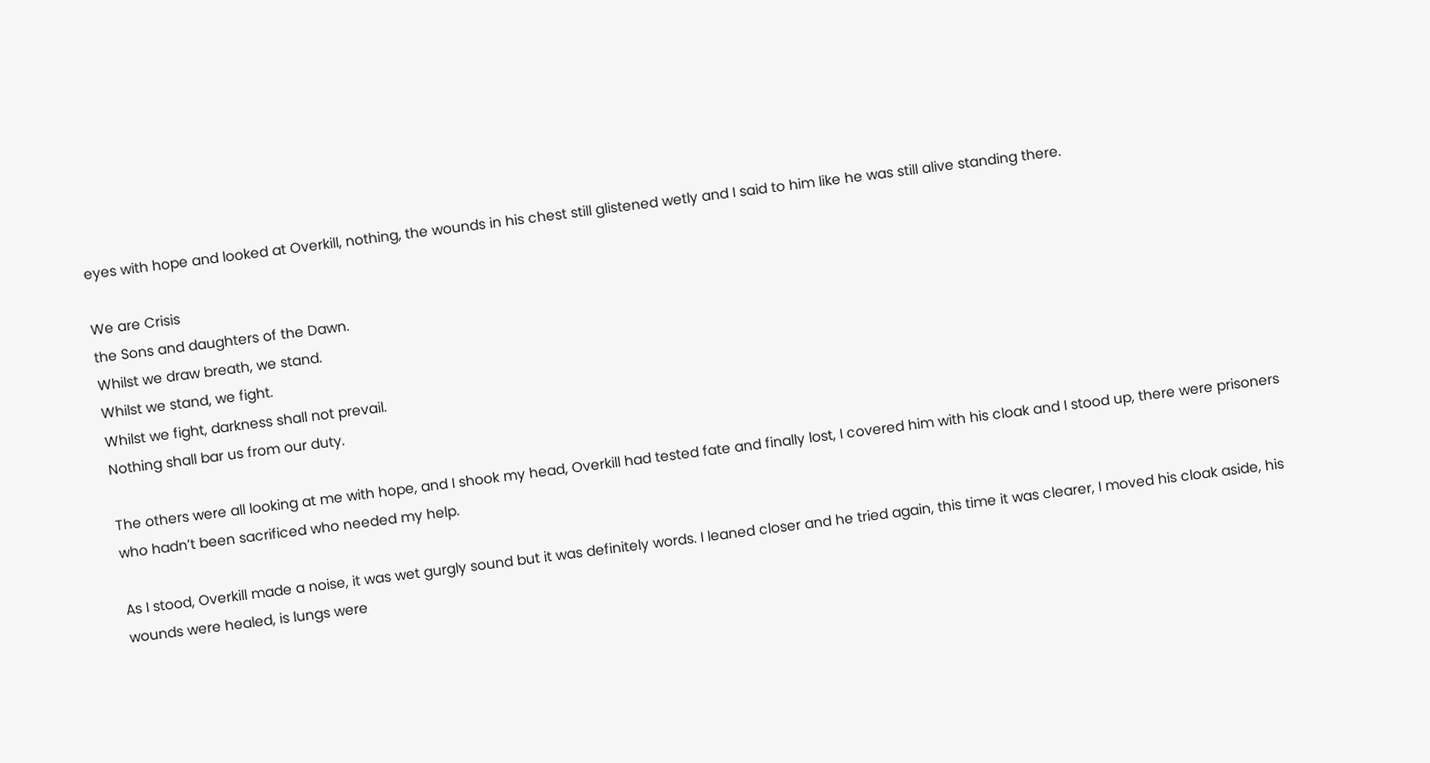eyes with hope and looked at Overkill, nothing, the wounds in his chest still glistened wetly and I said to him like he was still alive standing there.

We are Crisis
the Sons and daughters of the Dawn.
Whilst we draw breath, we stand.
Whilst we stand, we fight.
Whilst we fight, darkness shall not prevail.
Nothing shall bar us from our duty.

The others were all looking at me with hope, and I shook my head, Overkill had tested fate and finally lost, I covered him with his cloak and I stood up, there were prisoners who hadn’t been sacrificed who needed my help.

As I stood, Overkill made a noise, it was wet gurgly sound but it was definitely words. I leaned closer and he tried again, this time it was clearer, I moved his cloak aside, his wounds were healed, is lungs were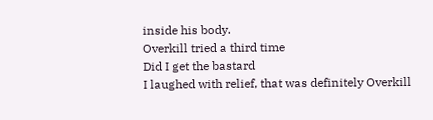inside his body.
Overkill tried a third time
Did I get the bastard
I laughed with relief, that was definitely Overkill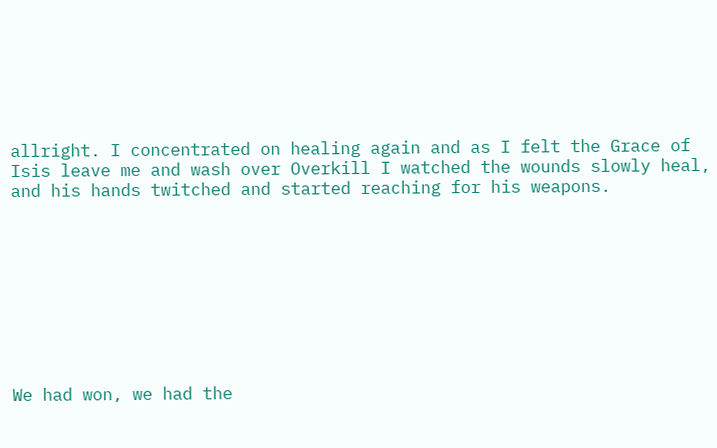allright. I concentrated on healing again and as I felt the Grace of Isis leave me and wash over Overkill I watched the wounds slowly heal, and his hands twitched and started reaching for his weapons.









We had won, we had the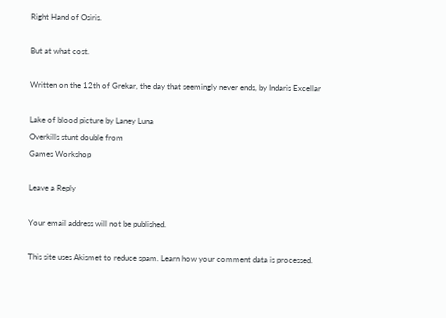Right Hand of Osiris.

But at what cost.

Written on the 12th of Grekar, the day that seemingly never ends, by Indaris Excellar

Lake of blood picture by Laney Luna
Overkills stunt double from
Games Workshop

Leave a Reply

Your email address will not be published.

This site uses Akismet to reduce spam. Learn how your comment data is processed.